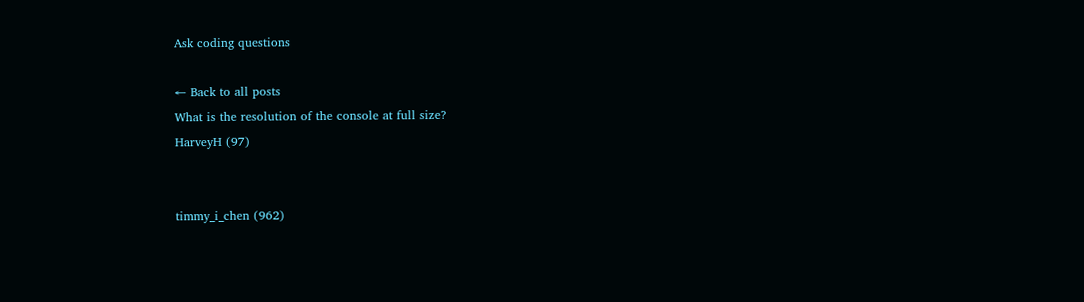Ask coding questions

← Back to all posts
What is the resolution of the console at full size?
HarveyH (97)


timmy_i_chen (962)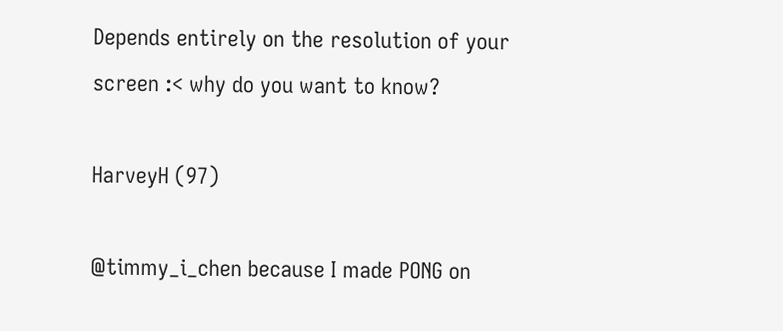Depends entirely on the resolution of your screen :< why do you want to know?

HarveyH (97)

@timmy_i_chen because I made PONG on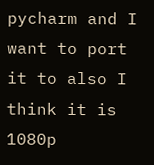pycharm and I want to port it to also I think it is 1080p